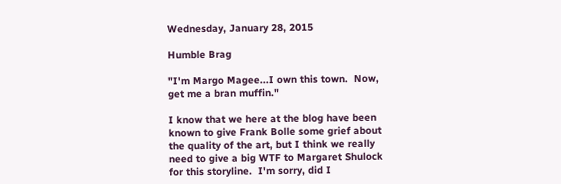Wednesday, January 28, 2015

Humble Brag

"I'm Margo Magee...I own this town.  Now, get me a bran muffin."

I know that we here at the blog have been known to give Frank Bolle some grief about the quality of the art, but I think we really need to give a big WTF to Margaret Shulock for this storyline.  I'm sorry, did I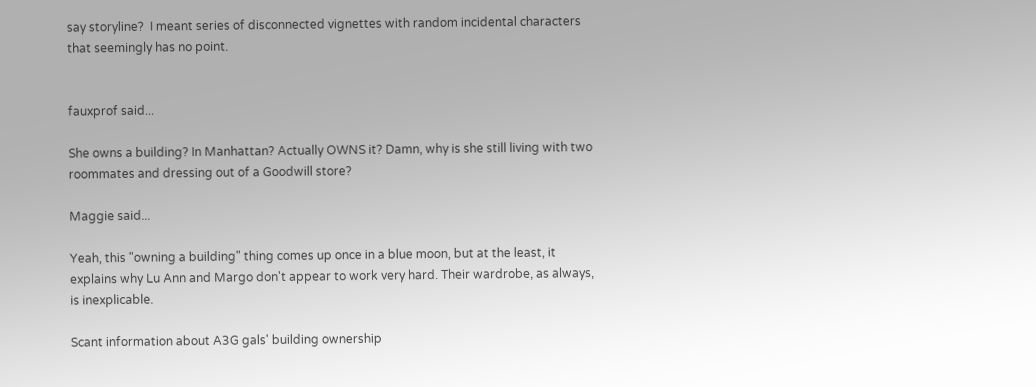say storyline?  I meant series of disconnected vignettes with random incidental characters that seemingly has no point.


fauxprof said...

She owns a building? In Manhattan? Actually OWNS it? Damn, why is she still living with two roommates and dressing out of a Goodwill store?

Maggie said...

Yeah, this "owning a building" thing comes up once in a blue moon, but at the least, it explains why Lu Ann and Margo don't appear to work very hard. Their wardrobe, as always, is inexplicable.

Scant information about A3G gals' building ownership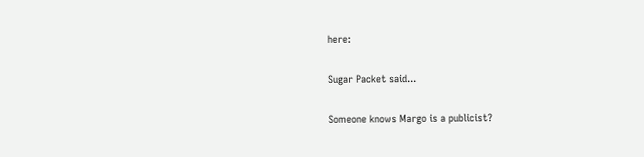here:

Sugar Packet said...

Someone knows Margo is a publicist?